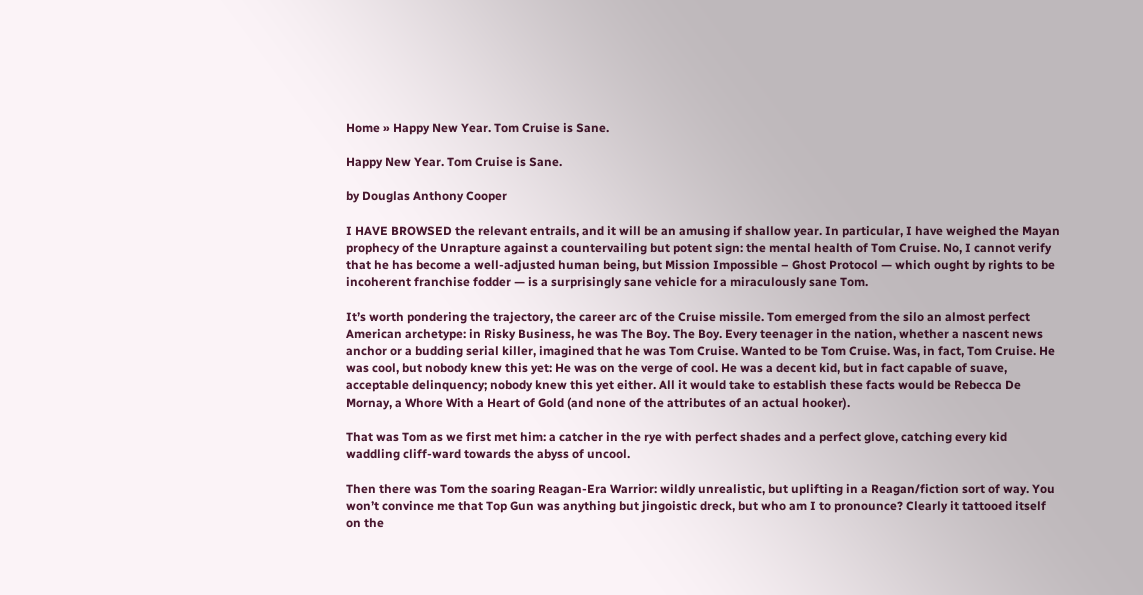Home » Happy New Year. Tom Cruise is Sane.

Happy New Year. Tom Cruise is Sane.

by Douglas Anthony Cooper

I HAVE BROWSED the relevant entrails, and it will be an amusing if shallow year. In particular, I have weighed the Mayan prophecy of the Unrapture against a countervailing but potent sign: the mental health of Tom Cruise. No, I cannot verify that he has become a well-adjusted human being, but Mission Impossible – Ghost Protocol — which ought by rights to be incoherent franchise fodder — is a surprisingly sane vehicle for a miraculously sane Tom.

It’s worth pondering the trajectory, the career arc of the Cruise missile. Tom emerged from the silo an almost perfect American archetype: in Risky Business, he was The Boy. The Boy. Every teenager in the nation, whether a nascent news anchor or a budding serial killer, imagined that he was Tom Cruise. Wanted to be Tom Cruise. Was, in fact, Tom Cruise. He was cool, but nobody knew this yet: He was on the verge of cool. He was a decent kid, but in fact capable of suave, acceptable delinquency; nobody knew this yet either. All it would take to establish these facts would be Rebecca De Mornay, a Whore With a Heart of Gold (and none of the attributes of an actual hooker).

That was Tom as we first met him: a catcher in the rye with perfect shades and a perfect glove, catching every kid waddling cliff-ward towards the abyss of uncool.

Then there was Tom the soaring Reagan-Era Warrior: wildly unrealistic, but uplifting in a Reagan/fiction sort of way. You won’t convince me that Top Gun was anything but jingoistic dreck, but who am I to pronounce? Clearly it tattooed itself on the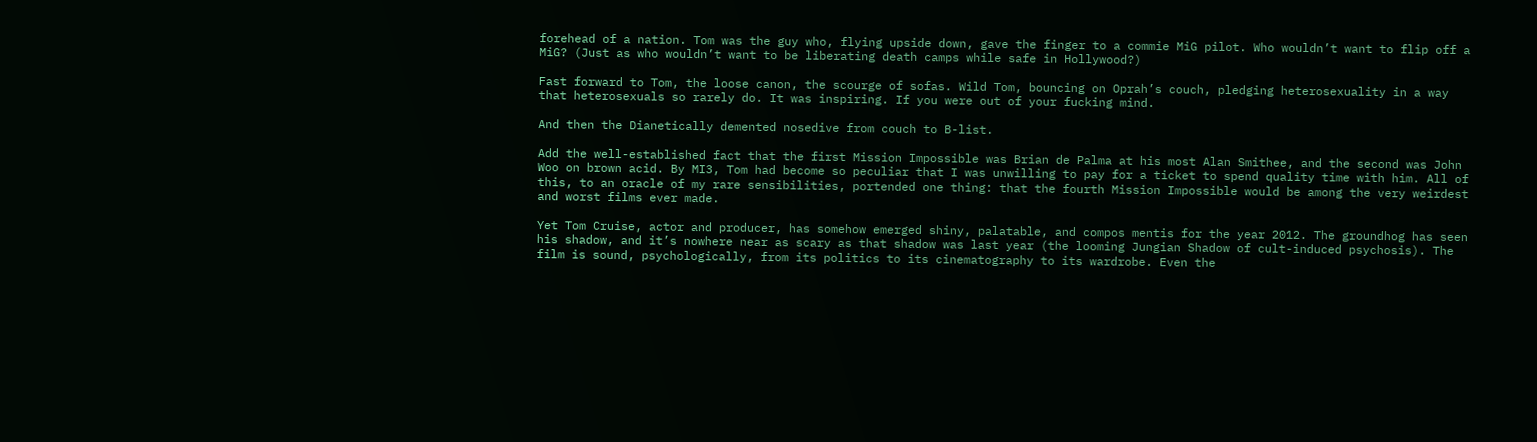forehead of a nation. Tom was the guy who, flying upside down, gave the finger to a commie MiG pilot. Who wouldn’t want to flip off a MiG? (Just as who wouldn’t want to be liberating death camps while safe in Hollywood?)

Fast forward to Tom, the loose canon, the scourge of sofas. Wild Tom, bouncing on Oprah’s couch, pledging heterosexuality in a way that heterosexuals so rarely do. It was inspiring. If you were out of your fucking mind.

And then the Dianetically demented nosedive from couch to B-list.

Add the well-established fact that the first Mission Impossible was Brian de Palma at his most Alan Smithee, and the second was John Woo on brown acid. By MI3, Tom had become so peculiar that I was unwilling to pay for a ticket to spend quality time with him. All of this, to an oracle of my rare sensibilities, portended one thing: that the fourth Mission Impossible would be among the very weirdest and worst films ever made.

Yet Tom Cruise, actor and producer, has somehow emerged shiny, palatable, and compos mentis for the year 2012. The groundhog has seen his shadow, and it’s nowhere near as scary as that shadow was last year (the looming Jungian Shadow of cult-induced psychosis). The film is sound, psychologically, from its politics to its cinematography to its wardrobe. Even the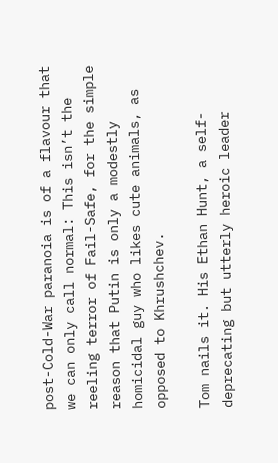post-Cold-War paranoia is of a flavour that we can only call normal: This isn’t the reeling terror of Fail-Safe, for the simple reason that Putin is only a modestly homicidal guy who likes cute animals, as opposed to Khrushchev.

Tom nails it. His Ethan Hunt, a self-deprecating but utterly heroic leader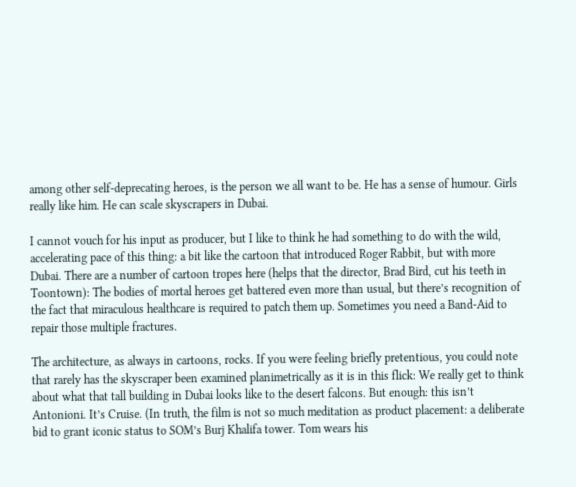among other self-deprecating heroes, is the person we all want to be. He has a sense of humour. Girls really like him. He can scale skyscrapers in Dubai.

I cannot vouch for his input as producer, but I like to think he had something to do with the wild, accelerating pace of this thing: a bit like the cartoon that introduced Roger Rabbit, but with more Dubai. There are a number of cartoon tropes here (helps that the director, Brad Bird, cut his teeth in Toontown): The bodies of mortal heroes get battered even more than usual, but there’s recognition of the fact that miraculous healthcare is required to patch them up. Sometimes you need a Band-Aid to repair those multiple fractures.

The architecture, as always in cartoons, rocks. If you were feeling briefly pretentious, you could note that rarely has the skyscraper been examined planimetrically as it is in this flick: We really get to think about what that tall building in Dubai looks like to the desert falcons. But enough: this isn’t Antonioni. It’s Cruise. (In truth, the film is not so much meditation as product placement: a deliberate bid to grant iconic status to SOM’s Burj Khalifa tower. Tom wears his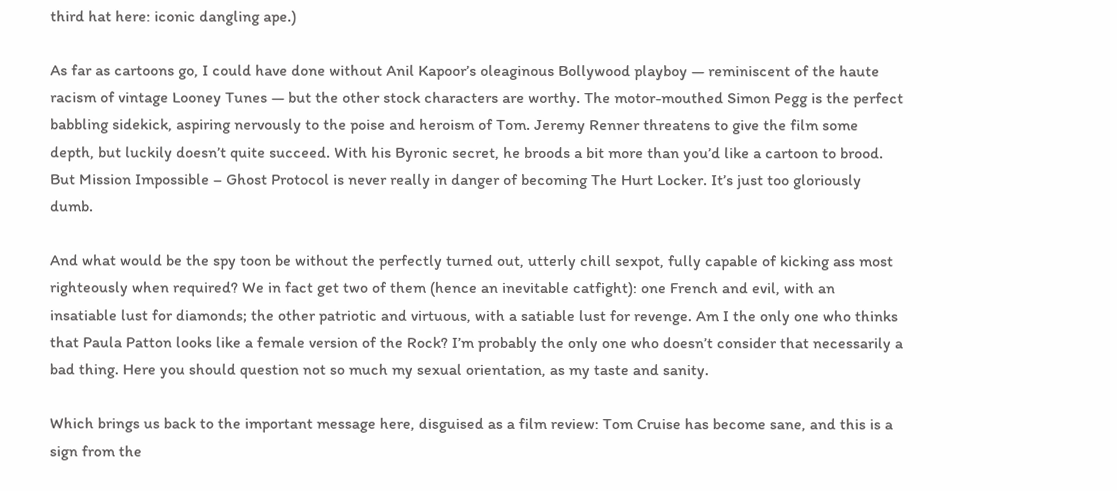third hat here: iconic dangling ape.)

As far as cartoons go, I could have done without Anil Kapoor’s oleaginous Bollywood playboy — reminiscent of the haute racism of vintage Looney Tunes — but the other stock characters are worthy. The motor-mouthed Simon Pegg is the perfect babbling sidekick, aspiring nervously to the poise and heroism of Tom. Jeremy Renner threatens to give the film some depth, but luckily doesn’t quite succeed. With his Byronic secret, he broods a bit more than you’d like a cartoon to brood. But Mission Impossible – Ghost Protocol is never really in danger of becoming The Hurt Locker. It’s just too gloriously dumb.

And what would be the spy toon be without the perfectly turned out, utterly chill sexpot, fully capable of kicking ass most righteously when required? We in fact get two of them (hence an inevitable catfight): one French and evil, with an insatiable lust for diamonds; the other patriotic and virtuous, with a satiable lust for revenge. Am I the only one who thinks that Paula Patton looks like a female version of the Rock? I’m probably the only one who doesn’t consider that necessarily a bad thing. Here you should question not so much my sexual orientation, as my taste and sanity.

Which brings us back to the important message here, disguised as a film review: Tom Cruise has become sane, and this is a sign from the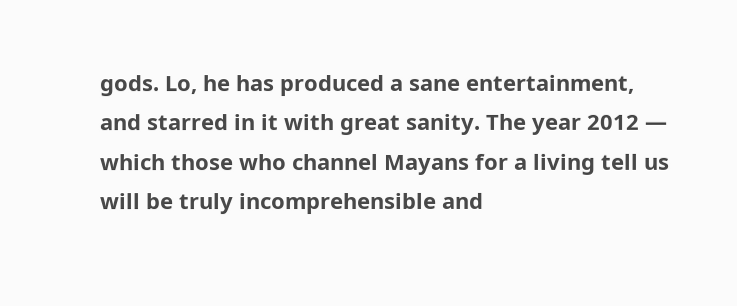gods. Lo, he has produced a sane entertainment, and starred in it with great sanity. The year 2012 — which those who channel Mayans for a living tell us will be truly incomprehensible and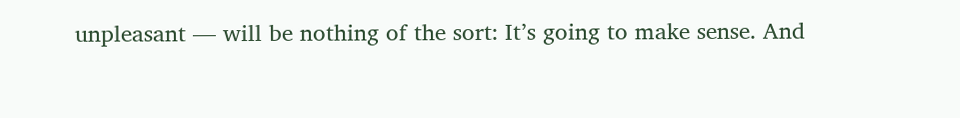unpleasant — will be nothing of the sort: It’s going to make sense. And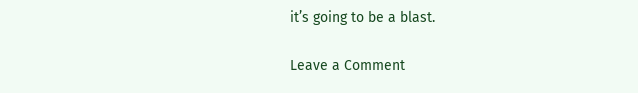it’s going to be a blast.

Leave a Comment